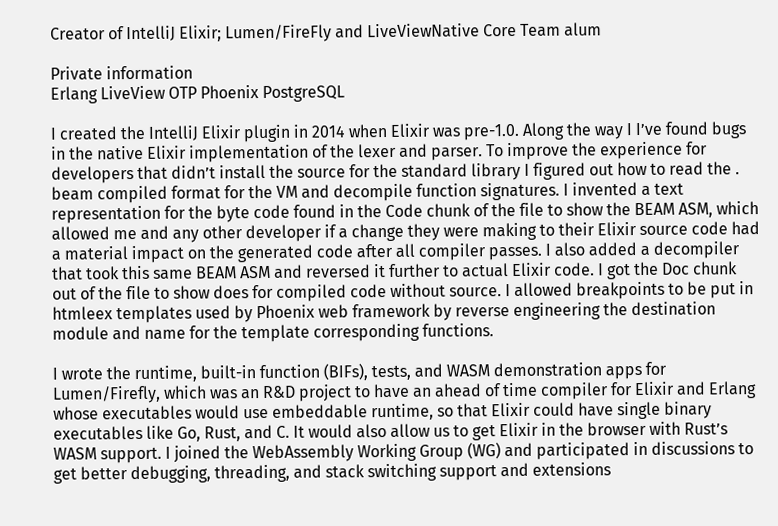Creator of IntelliJ Elixir; Lumen/FireFly and LiveViewNative Core Team alum

Private information
Erlang LiveView OTP Phoenix PostgreSQL

I created the IntelliJ Elixir plugin in 2014 when Elixir was pre-1.0. Along the way I I’ve found bugs in the native Elixir implementation of the lexer and parser. To improve the experience for developers that didn’t install the source for the standard library I figured out how to read the . beam compiled format for the VM and decompile function signatures. I invented a text representation for the byte code found in the Code chunk of the file to show the BEAM ASM, which allowed me and any other developer if a change they were making to their Elixir source code had a material impact on the generated code after all compiler passes. I also added a decompiler that took this same BEAM ASM and reversed it further to actual Elixir code. I got the Doc chunk out of the file to show does for compiled code without source. I allowed breakpoints to be put in htmleex templates used by Phoenix web framework by reverse engineering the destination module and name for the template corresponding functions.

I wrote the runtime, built-in function (BIFs), tests, and WASM demonstration apps for Lumen/Firefly, which was an R&D project to have an ahead of time compiler for Elixir and Erlang whose executables would use embeddable runtime, so that Elixir could have single binary executables like Go, Rust, and C. It would also allow us to get Elixir in the browser with Rust’s WASM support. I joined the WebAssembly Working Group (WG) and participated in discussions to get better debugging, threading, and stack switching support and extensions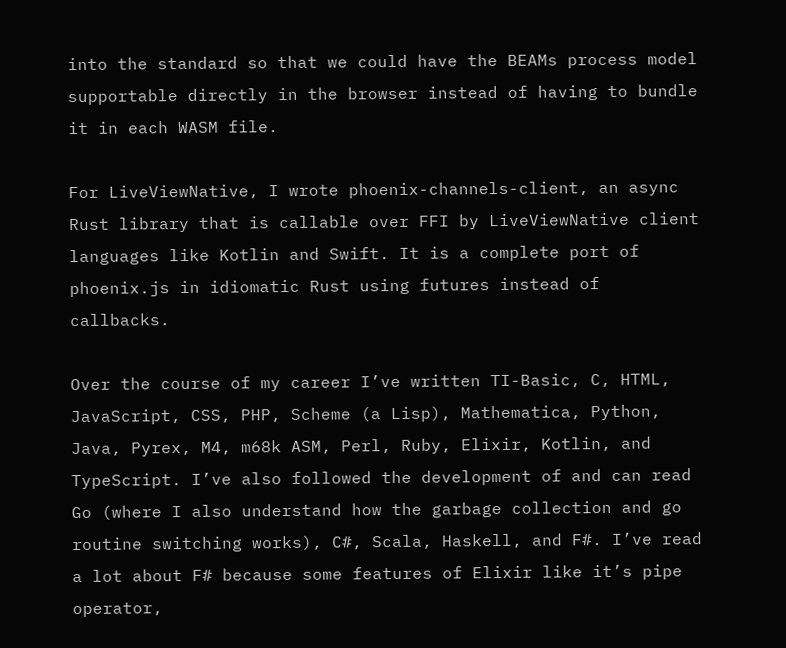into the standard so that we could have the BEAMs process model supportable directly in the browser instead of having to bundle it in each WASM file.

For LiveViewNative, I wrote phoenix-channels-client, an async Rust library that is callable over FFI by LiveViewNative client languages like Kotlin and Swift. It is a complete port of phoenix.js in idiomatic Rust using futures instead of callbacks.

Over the course of my career I’ve written TI-Basic, C, HTML, JavaScript, CSS, PHP, Scheme (a Lisp), Mathematica, Python, Java, Pyrex, M4, m68k ASM, Perl, Ruby, Elixir, Kotlin, and TypeScript. I’ve also followed the development of and can read Go (where I also understand how the garbage collection and go routine switching works), C#, Scala, Haskell, and F#. I’ve read a lot about F# because some features of Elixir like it’s pipe operator,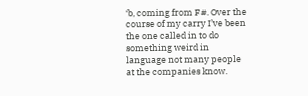‘b, coming from F#. Over the course of my carry I’ve been the one called in to do something weird in language not many people at the companies know.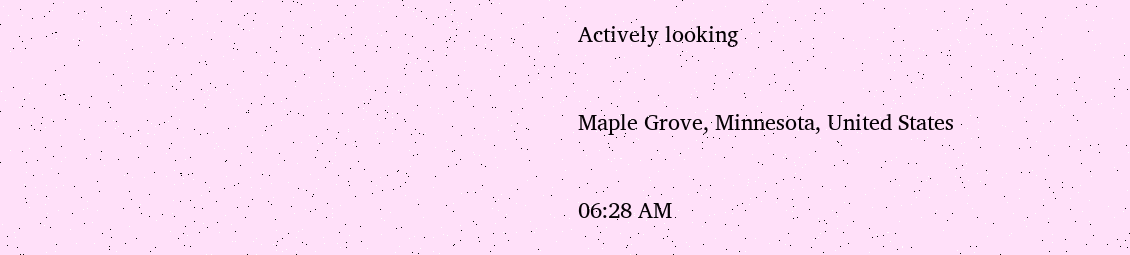Actively looking

Maple Grove, Minnesota, United States

06:28 AM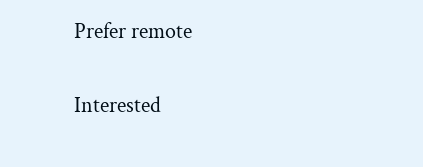Prefer remote

Interested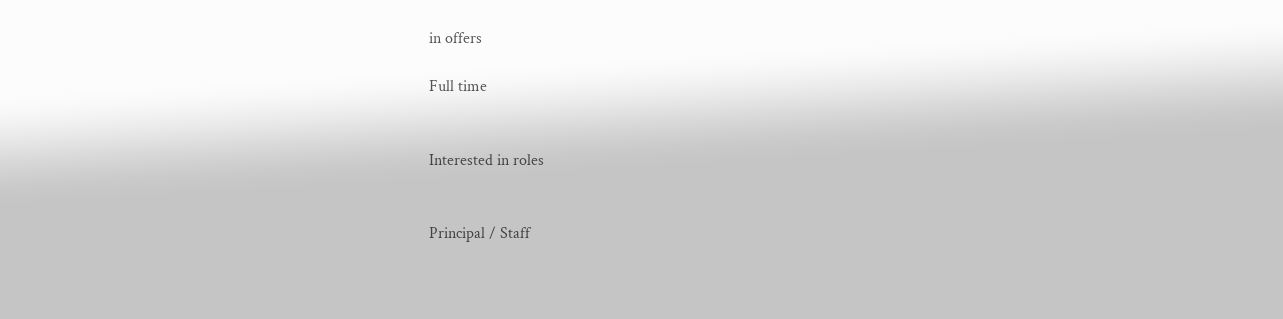in offers

Full time


Interested in roles


Principal / Staff